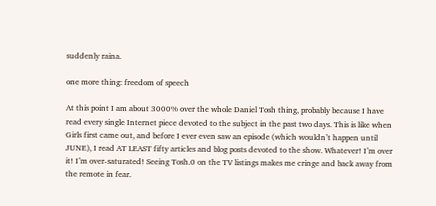suddenly raina.

one more thing: freedom of speech

At this point I am about 3000% over the whole Daniel Tosh thing, probably because I have read every single Internet piece devoted to the subject in the past two days. This is like when Girls first came out, and before I ever even saw an episode (which wouldn’t happen until JUNE), I read AT LEAST fifty articles and blog posts devoted to the show. Whatever! I’m over it! I’m over-saturated! Seeing Tosh.0 on the TV listings makes me cringe and back away from the remote in fear.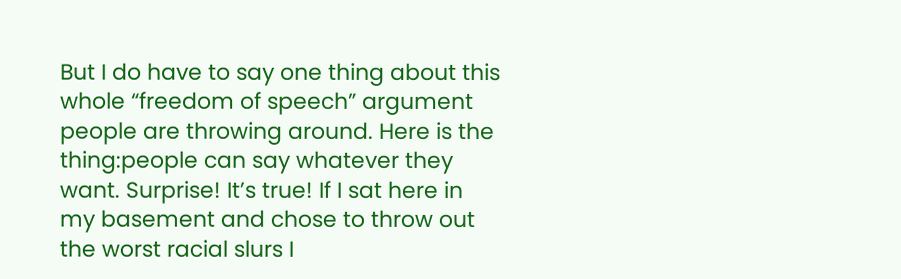But I do have to say one thing about this whole “freedom of speech” argument people are throwing around. Here is the thing:people can say whatever they want. Surprise! It’s true! If I sat here in my basement and chose to throw out the worst racial slurs I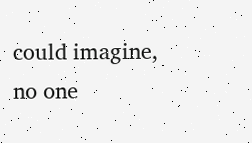could imagine, no one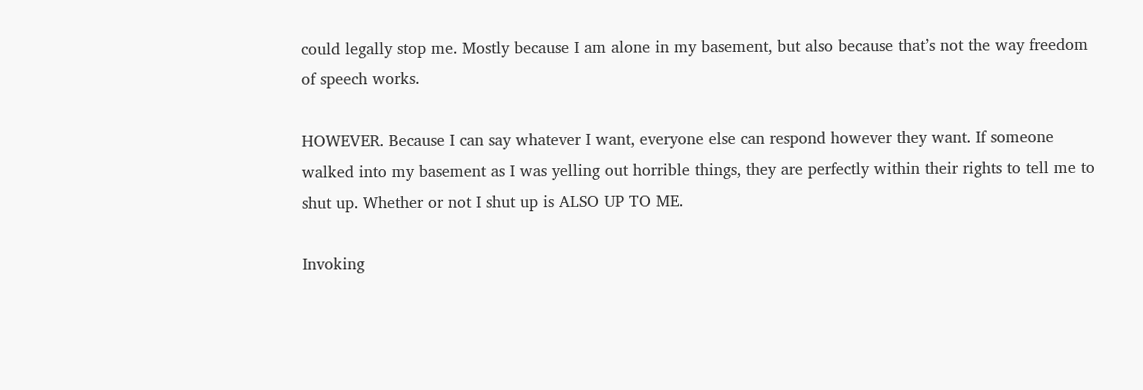could legally stop me. Mostly because I am alone in my basement, but also because that’s not the way freedom of speech works.

HOWEVER. Because I can say whatever I want, everyone else can respond however they want. If someone walked into my basement as I was yelling out horrible things, they are perfectly within their rights to tell me to shut up. Whether or not I shut up is ALSO UP TO ME.

Invoking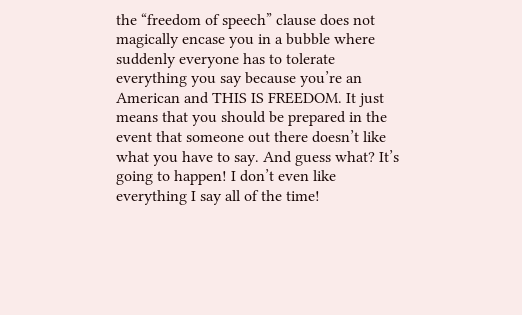the “freedom of speech” clause does not magically encase you in a bubble where suddenly everyone has to tolerate everything you say because you’re an American and THIS IS FREEDOM. It just means that you should be prepared in the event that someone out there doesn’t like what you have to say. And guess what? It’s going to happen! I don’t even like everything I say all of the time!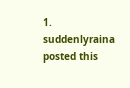1. suddenlyraina posted this